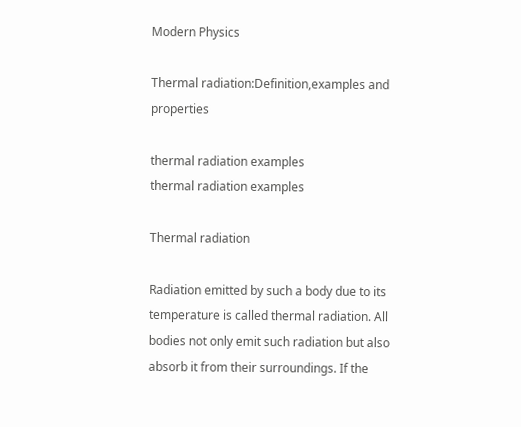Modern Physics

Thermal radiation:Definition,examples and properties

thermal radiation examples
thermal radiation examples

Thermal radiation

Radiation emitted by such a body due to its temperature is called thermal radiation. All bodies not only emit such radiation but also absorb it from their surroundings. If the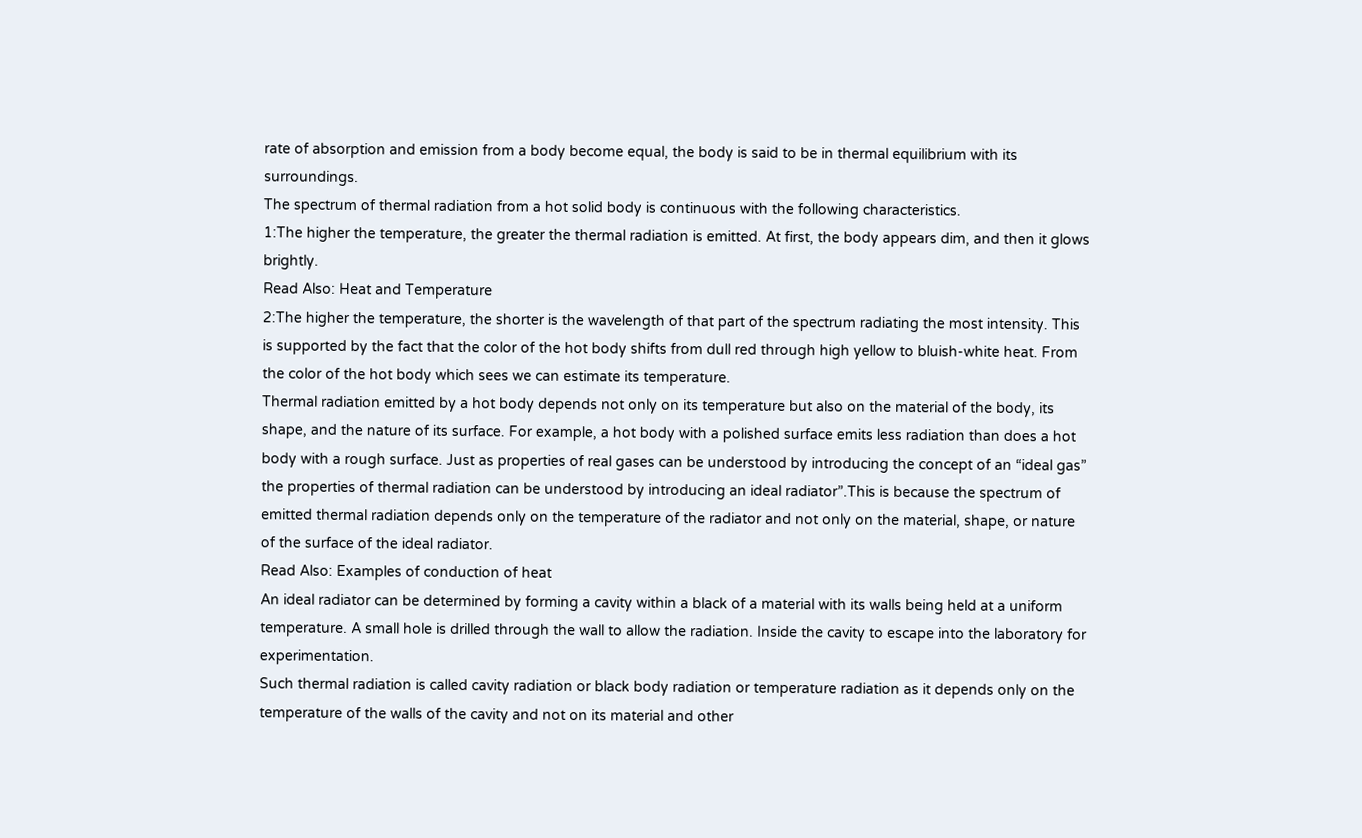rate of absorption and emission from a body become equal, the body is said to be in thermal equilibrium with its surroundings.
The spectrum of thermal radiation from a hot solid body is continuous with the following characteristics.
1:The higher the temperature, the greater the thermal radiation is emitted. At first, the body appears dim, and then it glows brightly.
Read Also: Heat and Temperature
2:The higher the temperature, the shorter is the wavelength of that part of the spectrum radiating the most intensity. This is supported by the fact that the color of the hot body shifts from dull red through high yellow to bluish-white heat. From the color of the hot body which sees we can estimate its temperature.
Thermal radiation emitted by a hot body depends not only on its temperature but also on the material of the body, its shape, and the nature of its surface. For example, a hot body with a polished surface emits less radiation than does a hot body with a rough surface. Just as properties of real gases can be understood by introducing the concept of an “ideal gas” the properties of thermal radiation can be understood by introducing an ideal radiator”.This is because the spectrum of emitted thermal radiation depends only on the temperature of the radiator and not only on the material, shape, or nature of the surface of the ideal radiator.
Read Also: Examples of conduction of heat
An ideal radiator can be determined by forming a cavity within a black of a material with its walls being held at a uniform temperature. A small hole is drilled through the wall to allow the radiation. Inside the cavity to escape into the laboratory for experimentation.
Such thermal radiation is called cavity radiation or black body radiation or temperature radiation as it depends only on the temperature of the walls of the cavity and not on its material and other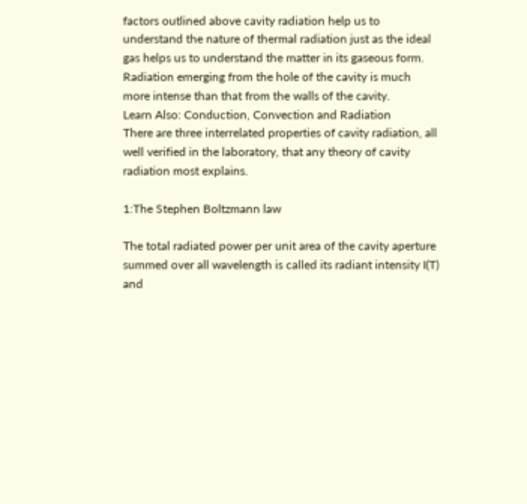factors outlined above cavity radiation help us to understand the nature of thermal radiation just as the ideal gas helps us to understand the matter in its gaseous form. Radiation emerging from the hole of the cavity is much more intense than that from the walls of the cavity.
Learn Also: Conduction, Convection and Radiation
There are three interrelated properties of cavity radiation, all well verified in the laboratory, that any theory of cavity radiation most explains.

1:The Stephen Boltzmann law

The total radiated power per unit area of the cavity aperture summed over all wavelength is called its radiant intensity I(T) and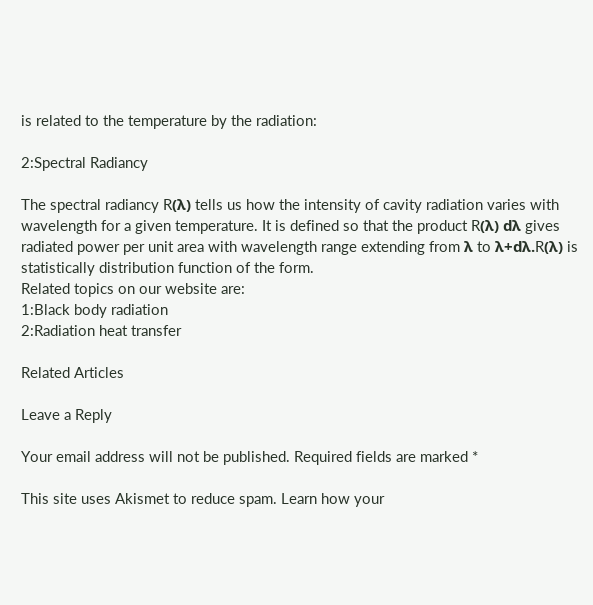is related to the temperature by the radiation:

2:Spectral Radiancy

The spectral radiancy R(λ) tells us how the intensity of cavity radiation varies with wavelength for a given temperature. It is defined so that the product R(λ) dλ gives radiated power per unit area with wavelength range extending from λ to λ+dλ.R(λ) is statistically distribution function of the form.
Related topics on our website are:
1:Black body radiation
2:Radiation heat transfer

Related Articles

Leave a Reply

Your email address will not be published. Required fields are marked *

This site uses Akismet to reduce spam. Learn how your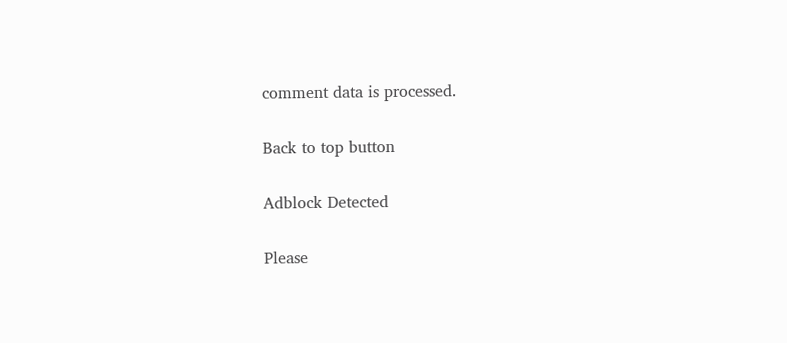comment data is processed.

Back to top button

Adblock Detected

Please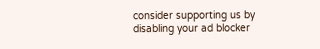consider supporting us by disabling your ad blocker